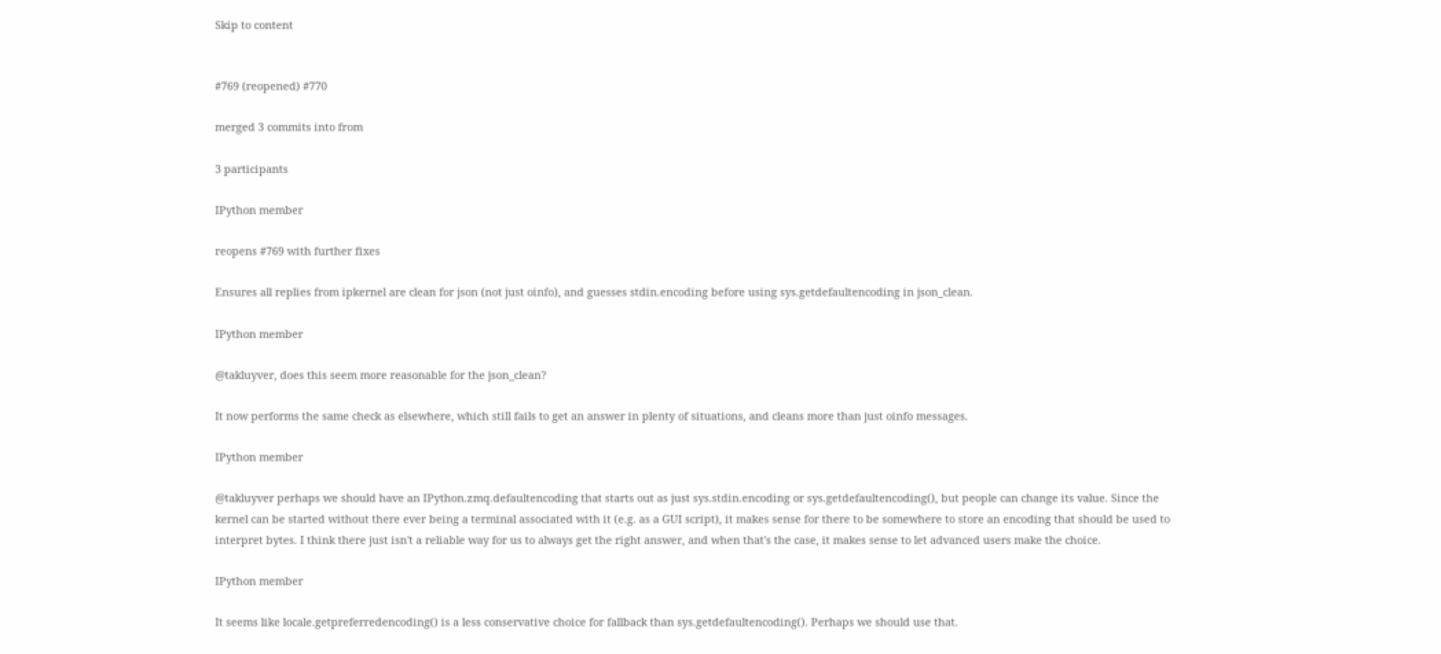Skip to content


#769 (reopened) #770

merged 3 commits into from

3 participants

IPython member

reopens #769 with further fixes

Ensures all replies from ipkernel are clean for json (not just oinfo), and guesses stdin.encoding before using sys.getdefaultencoding in json_clean.

IPython member

@takluyver, does this seem more reasonable for the json_clean?

It now performs the same check as elsewhere, which still fails to get an answer in plenty of situations, and cleans more than just oinfo messages.

IPython member

@takluyver perhaps we should have an IPython.zmq.defaultencoding that starts out as just sys.stdin.encoding or sys.getdefaultencoding(), but people can change its value. Since the kernel can be started without there ever being a terminal associated with it (e.g. as a GUI script), it makes sense for there to be somewhere to store an encoding that should be used to interpret bytes. I think there just isn't a reliable way for us to always get the right answer, and when that's the case, it makes sense to let advanced users make the choice.

IPython member

It seems like locale.getpreferredencoding() is a less conservative choice for fallback than sys.getdefaultencoding(). Perhaps we should use that.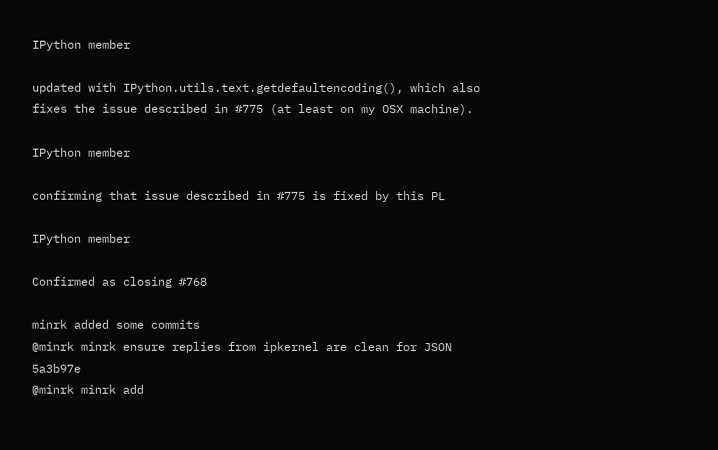IPython member

updated with IPython.utils.text.getdefaultencoding(), which also fixes the issue described in #775 (at least on my OSX machine).

IPython member

confirming that issue described in #775 is fixed by this PL

IPython member

Confirmed as closing #768

minrk added some commits
@minrk minrk ensure replies from ipkernel are clean for JSON 5a3b97e
@minrk minrk add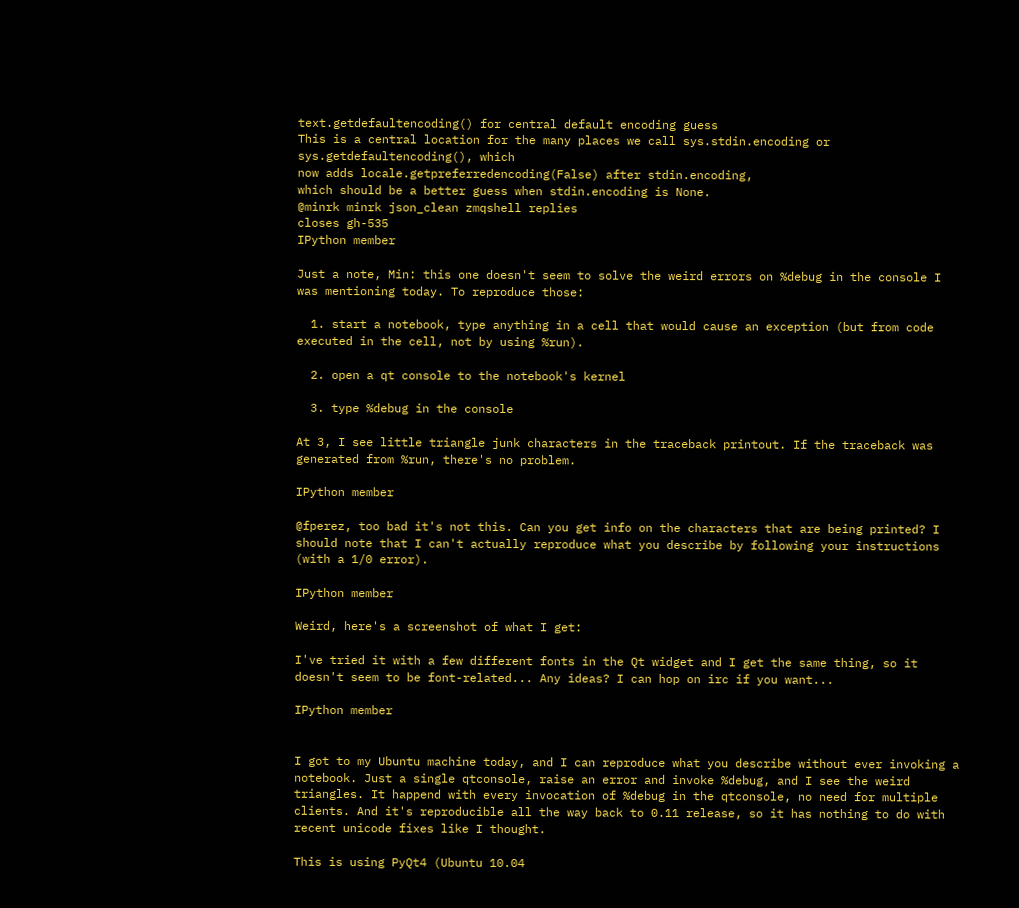text.getdefaultencoding() for central default encoding guess
This is a central location for the many places we call sys.stdin.encoding or sys.getdefaultencoding(), which
now adds locale.getpreferredencoding(False) after stdin.encoding,
which should be a better guess when stdin.encoding is None.
@minrk minrk json_clean zmqshell replies
closes gh-535
IPython member

Just a note, Min: this one doesn't seem to solve the weird errors on %debug in the console I was mentioning today. To reproduce those:

  1. start a notebook, type anything in a cell that would cause an exception (but from code executed in the cell, not by using %run).

  2. open a qt console to the notebook's kernel

  3. type %debug in the console

At 3, I see little triangle junk characters in the traceback printout. If the traceback was generated from %run, there's no problem.

IPython member

@fperez, too bad it's not this. Can you get info on the characters that are being printed? I should note that I can't actually reproduce what you describe by following your instructions (with a 1/0 error).

IPython member

Weird, here's a screenshot of what I get:

I've tried it with a few different fonts in the Qt widget and I get the same thing, so it doesn't seem to be font-related... Any ideas? I can hop on irc if you want...

IPython member


I got to my Ubuntu machine today, and I can reproduce what you describe without ever invoking a notebook. Just a single qtconsole, raise an error and invoke %debug, and I see the weird triangles. It happend with every invocation of %debug in the qtconsole, no need for multiple clients. And it's reproducible all the way back to 0.11 release, so it has nothing to do with recent unicode fixes like I thought.

This is using PyQt4 (Ubuntu 10.04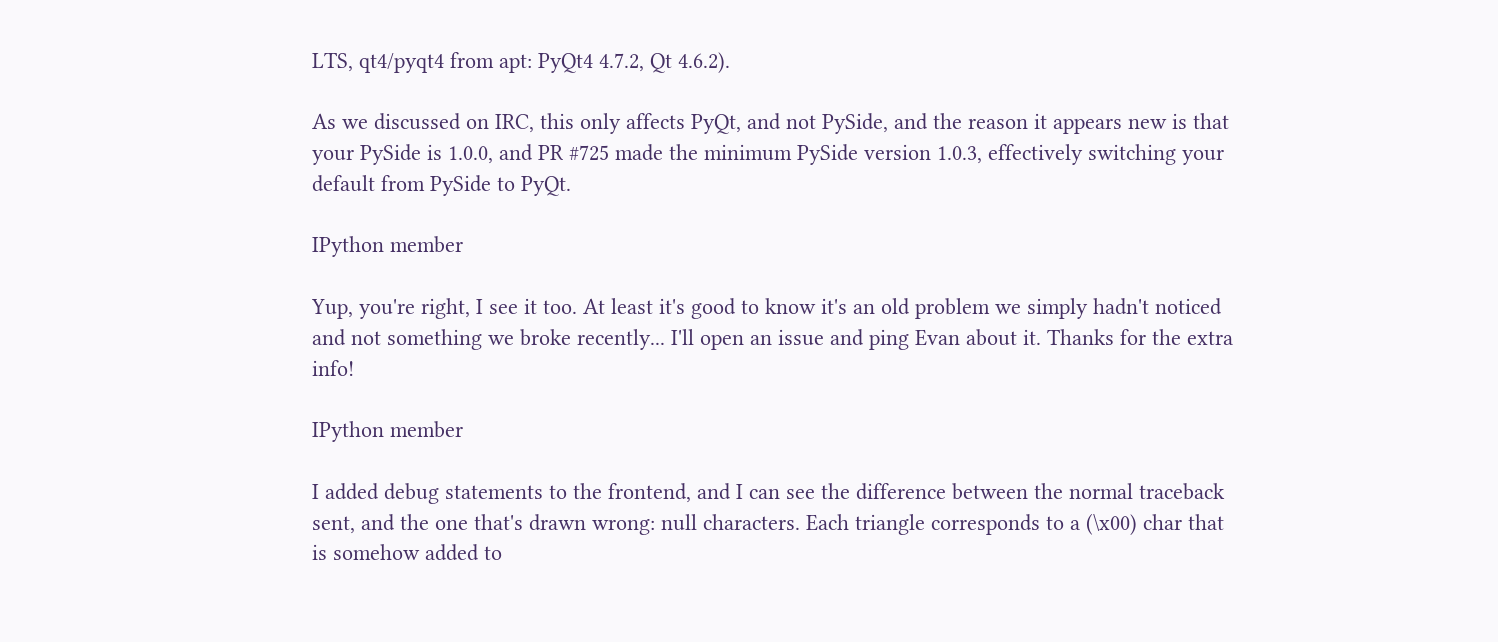LTS, qt4/pyqt4 from apt: PyQt4 4.7.2, Qt 4.6.2).

As we discussed on IRC, this only affects PyQt, and not PySide, and the reason it appears new is that your PySide is 1.0.0, and PR #725 made the minimum PySide version 1.0.3, effectively switching your default from PySide to PyQt.

IPython member

Yup, you're right, I see it too. At least it's good to know it's an old problem we simply hadn't noticed and not something we broke recently... I'll open an issue and ping Evan about it. Thanks for the extra info!

IPython member

I added debug statements to the frontend, and I can see the difference between the normal traceback sent, and the one that's drawn wrong: null characters. Each triangle corresponds to a (\x00) char that is somehow added to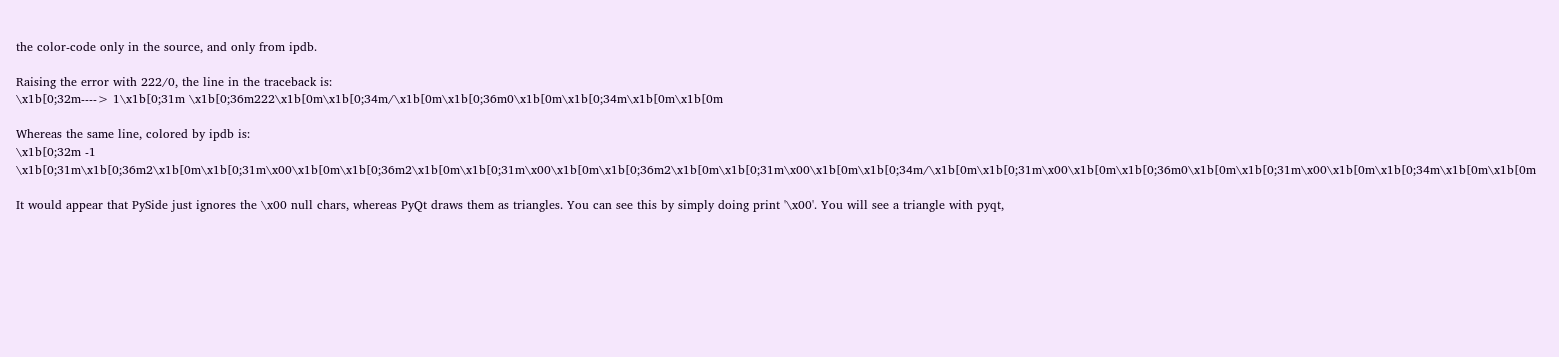the color-code only in the source, and only from ipdb.

Raising the error with 222/0, the line in the traceback is:
\x1b[0;32m----> 1\x1b[0;31m \x1b[0;36m222\x1b[0m\x1b[0;34m/\x1b[0m\x1b[0;36m0\x1b[0m\x1b[0;34m\x1b[0m\x1b[0m

Whereas the same line, colored by ipdb is:
\x1b[0;32m -1 \x1b[0;31m\x1b[0;36m2\x1b[0m\x1b[0;31m\x00\x1b[0m\x1b[0;36m2\x1b[0m\x1b[0;31m\x00\x1b[0m\x1b[0;36m2\x1b[0m\x1b[0;31m\x00\x1b[0m\x1b[0;34m/\x1b[0m\x1b[0;31m\x00\x1b[0m\x1b[0;36m0\x1b[0m\x1b[0;31m\x00\x1b[0m\x1b[0;34m\x1b[0m\x1b[0m

It would appear that PySide just ignores the \x00 null chars, whereas PyQt draws them as triangles. You can see this by simply doing print '\x00'. You will see a triangle with pyqt,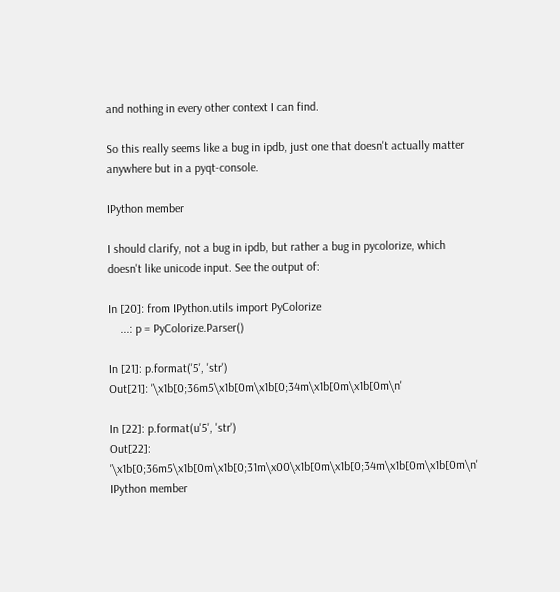and nothing in every other context I can find.

So this really seems like a bug in ipdb, just one that doesn't actually matter anywhere but in a pyqt-console.

IPython member

I should clarify, not a bug in ipdb, but rather a bug in pycolorize, which doesn't like unicode input. See the output of:

In [20]: from IPython.utils import PyColorize
    ...: p = PyColorize.Parser()

In [21]: p.format('5', 'str')
Out[21]: '\x1b[0;36m5\x1b[0m\x1b[0;34m\x1b[0m\x1b[0m\n'

In [22]: p.format(u'5', 'str')
Out[22]: '\x1b[0;36m5\x1b[0m\x1b[0;31m\x00\x1b[0m\x1b[0;34m\x1b[0m\x1b[0m\n'
IPython member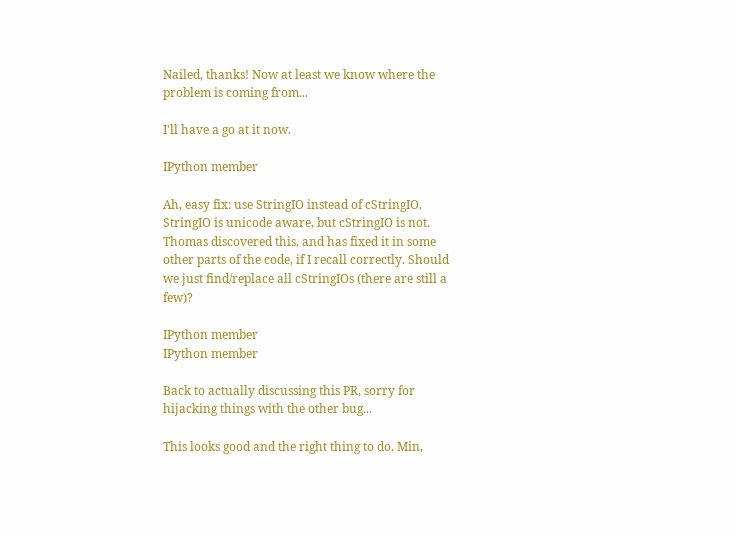Nailed, thanks! Now at least we know where the problem is coming from...

I'll have a go at it now.

IPython member

Ah, easy fix: use StringIO instead of cStringIO. StringIO is unicode aware, but cStringIO is not. Thomas discovered this, and has fixed it in some other parts of the code, if I recall correctly. Should we just find/replace all cStringIOs (there are still a few)?

IPython member
IPython member

Back to actually discussing this PR, sorry for hijacking things with the other bug...

This looks good and the right thing to do. Min,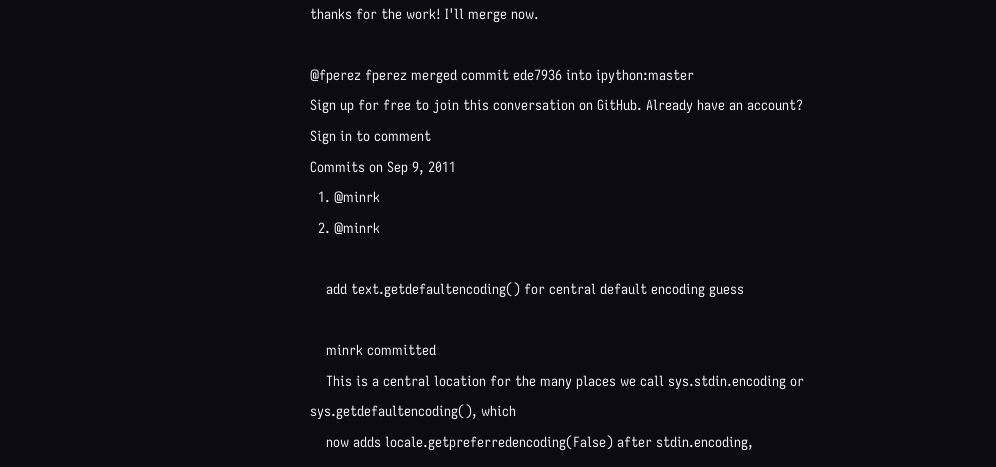thanks for the work! I'll merge now.

@fperez fperez merged commit ede7936 into ipython:master
Sign up for free to join this conversation on GitHub. Already have an account? Sign in to comment
Commits on Sep 9, 2011
  1. @minrk
  2. @minrk

    add text.getdefaultencoding() for central default encoding guess

    minrk committed
    This is a central location for the many places we call sys.stdin.encoding or sys.getdefaultencoding(), which
    now adds locale.getpreferredencoding(False) after stdin.encoding,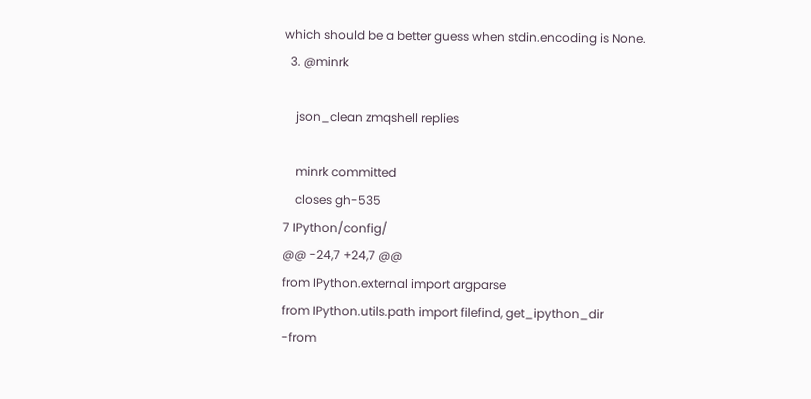which should be a better guess when stdin.encoding is None.
  3. @minrk

    json_clean zmqshell replies

    minrk committed
    closes gh-535
7 IPython/config/
@@ -24,7 +24,7 @@
from IPython.external import argparse
from IPython.utils.path import filefind, get_ipython_dir
-from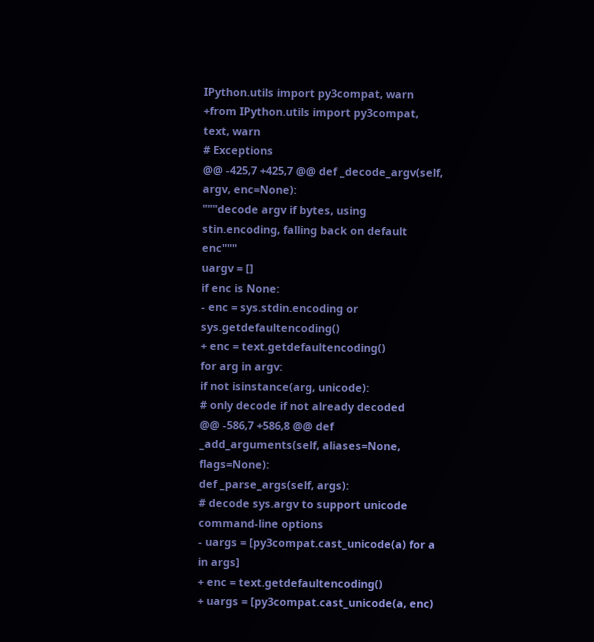IPython.utils import py3compat, warn
+from IPython.utils import py3compat, text, warn
# Exceptions
@@ -425,7 +425,7 @@ def _decode_argv(self, argv, enc=None):
"""decode argv if bytes, using stin.encoding, falling back on default enc"""
uargv = []
if enc is None:
- enc = sys.stdin.encoding or sys.getdefaultencoding()
+ enc = text.getdefaultencoding()
for arg in argv:
if not isinstance(arg, unicode):
# only decode if not already decoded
@@ -586,7 +586,8 @@ def _add_arguments(self, aliases=None, flags=None):
def _parse_args(self, args):
# decode sys.argv to support unicode command-line options
- uargs = [py3compat.cast_unicode(a) for a in args]
+ enc = text.getdefaultencoding()
+ uargs = [py3compat.cast_unicode(a, enc)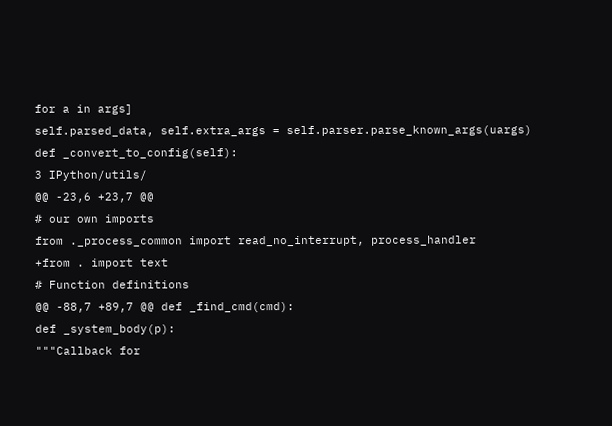for a in args]
self.parsed_data, self.extra_args = self.parser.parse_known_args(uargs)
def _convert_to_config(self):
3 IPython/utils/
@@ -23,6 +23,7 @@
# our own imports
from ._process_common import read_no_interrupt, process_handler
+from . import text
# Function definitions
@@ -88,7 +89,7 @@ def _find_cmd(cmd):
def _system_body(p):
"""Callback for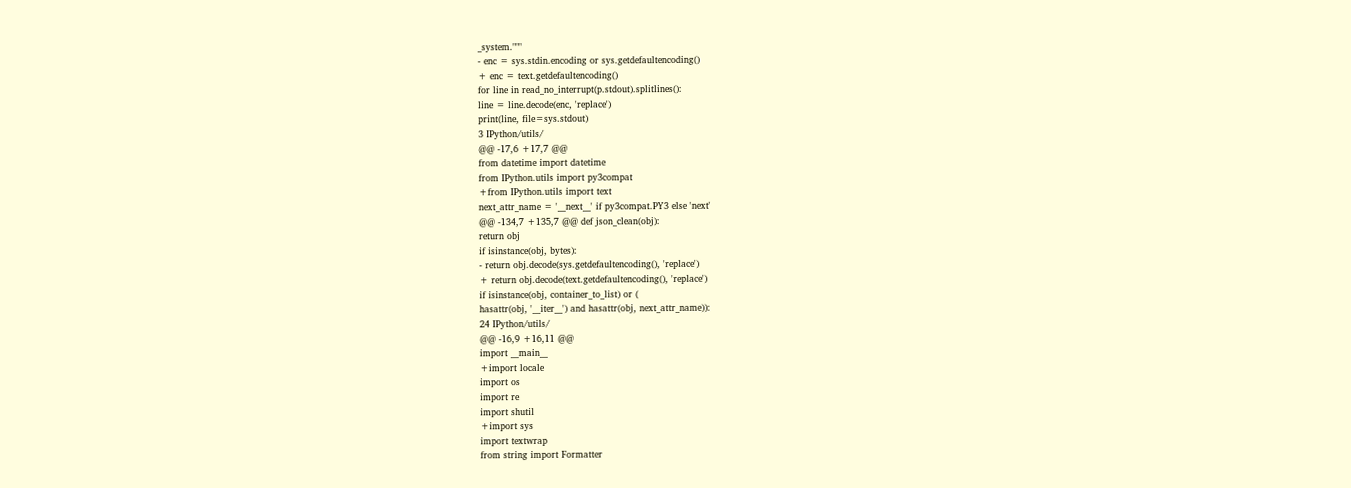_system."""
- enc = sys.stdin.encoding or sys.getdefaultencoding()
+ enc = text.getdefaultencoding()
for line in read_no_interrupt(p.stdout).splitlines():
line = line.decode(enc, 'replace')
print(line, file=sys.stdout)
3 IPython/utils/
@@ -17,6 +17,7 @@
from datetime import datetime
from IPython.utils import py3compat
+from IPython.utils import text
next_attr_name = '__next__' if py3compat.PY3 else 'next'
@@ -134,7 +135,7 @@ def json_clean(obj):
return obj
if isinstance(obj, bytes):
- return obj.decode(sys.getdefaultencoding(), 'replace')
+ return obj.decode(text.getdefaultencoding(), 'replace')
if isinstance(obj, container_to_list) or (
hasattr(obj, '__iter__') and hasattr(obj, next_attr_name)):
24 IPython/utils/
@@ -16,9 +16,11 @@
import __main__
+import locale
import os
import re
import shutil
+import sys
import textwrap
from string import Formatter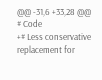@@ -31,6 +33,28 @@
# Code
+# Less conservative replacement for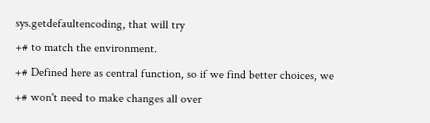sys.getdefaultencoding, that will try
+# to match the environment.
+# Defined here as central function, so if we find better choices, we
+# won't need to make changes all over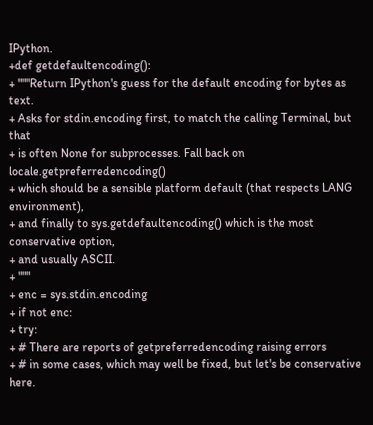IPython.
+def getdefaultencoding():
+ """Return IPython's guess for the default encoding for bytes as text.
+ Asks for stdin.encoding first, to match the calling Terminal, but that
+ is often None for subprocesses. Fall back on locale.getpreferredencoding()
+ which should be a sensible platform default (that respects LANG environment),
+ and finally to sys.getdefaultencoding() which is the most conservative option,
+ and usually ASCII.
+ """
+ enc = sys.stdin.encoding
+ if not enc:
+ try:
+ # There are reports of getpreferredencoding raising errors
+ # in some cases, which may well be fixed, but let's be conservative here.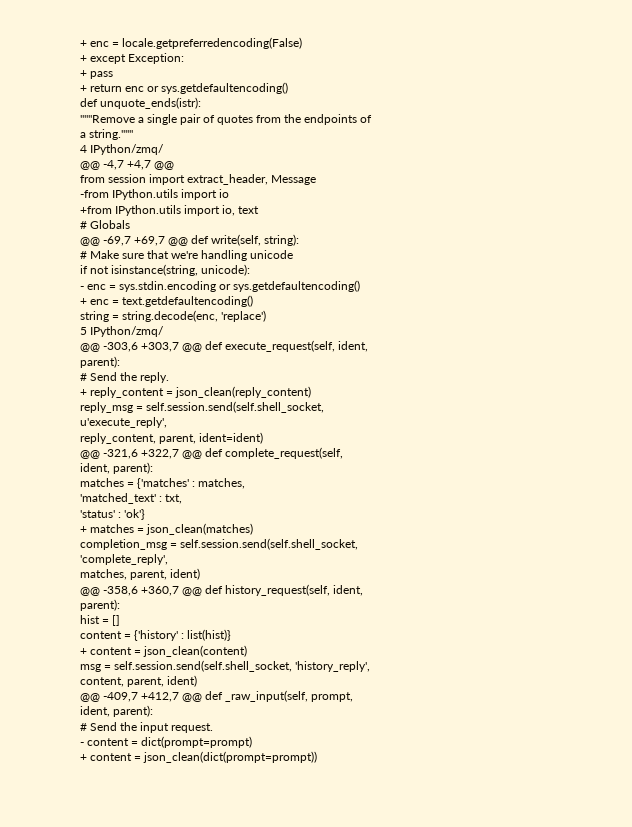+ enc = locale.getpreferredencoding(False)
+ except Exception:
+ pass
+ return enc or sys.getdefaultencoding()
def unquote_ends(istr):
"""Remove a single pair of quotes from the endpoints of a string."""
4 IPython/zmq/
@@ -4,7 +4,7 @@
from session import extract_header, Message
-from IPython.utils import io
+from IPython.utils import io, text
# Globals
@@ -69,7 +69,7 @@ def write(self, string):
# Make sure that we're handling unicode
if not isinstance(string, unicode):
- enc = sys.stdin.encoding or sys.getdefaultencoding()
+ enc = text.getdefaultencoding()
string = string.decode(enc, 'replace')
5 IPython/zmq/
@@ -303,6 +303,7 @@ def execute_request(self, ident, parent):
# Send the reply.
+ reply_content = json_clean(reply_content)
reply_msg = self.session.send(self.shell_socket, u'execute_reply',
reply_content, parent, ident=ident)
@@ -321,6 +322,7 @@ def complete_request(self, ident, parent):
matches = {'matches' : matches,
'matched_text' : txt,
'status' : 'ok'}
+ matches = json_clean(matches)
completion_msg = self.session.send(self.shell_socket, 'complete_reply',
matches, parent, ident)
@@ -358,6 +360,7 @@ def history_request(self, ident, parent):
hist = []
content = {'history' : list(hist)}
+ content = json_clean(content)
msg = self.session.send(self.shell_socket, 'history_reply',
content, parent, ident)
@@ -409,7 +412,7 @@ def _raw_input(self, prompt, ident, parent):
# Send the input request.
- content = dict(prompt=prompt)
+ content = json_clean(dict(prompt=prompt))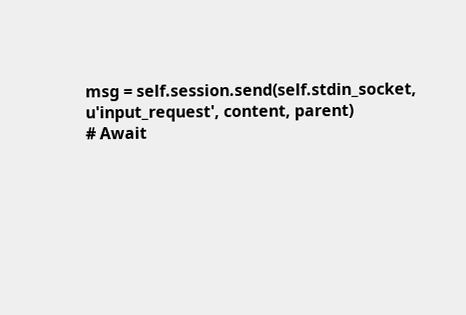msg = self.session.send(self.stdin_socket, u'input_request', content, parent)
# Await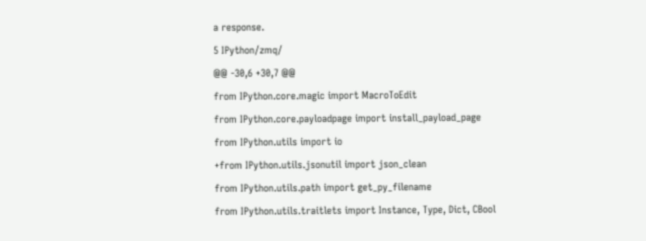a response.
5 IPython/zmq/
@@ -30,6 +30,7 @@
from IPython.core.magic import MacroToEdit
from IPython.core.payloadpage import install_payload_page
from IPython.utils import io
+from IPython.utils.jsonutil import json_clean
from IPython.utils.path import get_py_filename
from IPython.utils.traitlets import Instance, Type, Dict, CBool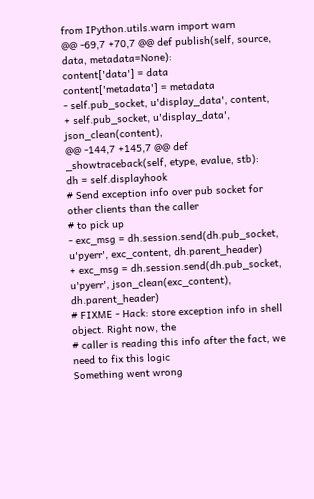from IPython.utils.warn import warn
@@ -69,7 +70,7 @@ def publish(self, source, data, metadata=None):
content['data'] = data
content['metadata'] = metadata
- self.pub_socket, u'display_data', content,
+ self.pub_socket, u'display_data', json_clean(content),
@@ -144,7 +145,7 @@ def _showtraceback(self, etype, evalue, stb):
dh = self.displayhook
# Send exception info over pub socket for other clients than the caller
# to pick up
- exc_msg = dh.session.send(dh.pub_socket, u'pyerr', exc_content, dh.parent_header)
+ exc_msg = dh.session.send(dh.pub_socket, u'pyerr', json_clean(exc_content), dh.parent_header)
# FIXME - Hack: store exception info in shell object. Right now, the
# caller is reading this info after the fact, we need to fix this logic
Something went wrong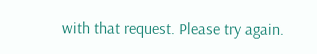with that request. Please try again.